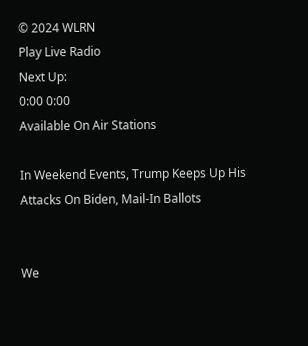© 2024 WLRN
Play Live Radio
Next Up:
0:00 0:00
Available On Air Stations

In Weekend Events, Trump Keeps Up His Attacks On Biden, Mail-In Ballots


We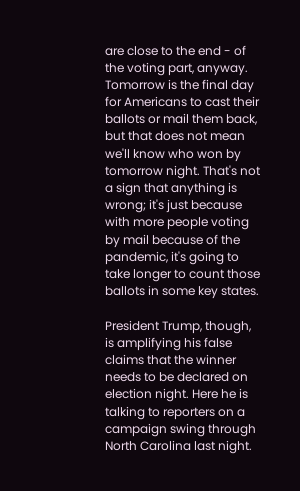are close to the end - of the voting part, anyway. Tomorrow is the final day for Americans to cast their ballots or mail them back, but that does not mean we'll know who won by tomorrow night. That's not a sign that anything is wrong; it's just because with more people voting by mail because of the pandemic, it's going to take longer to count those ballots in some key states.

President Trump, though, is amplifying his false claims that the winner needs to be declared on election night. Here he is talking to reporters on a campaign swing through North Carolina last night.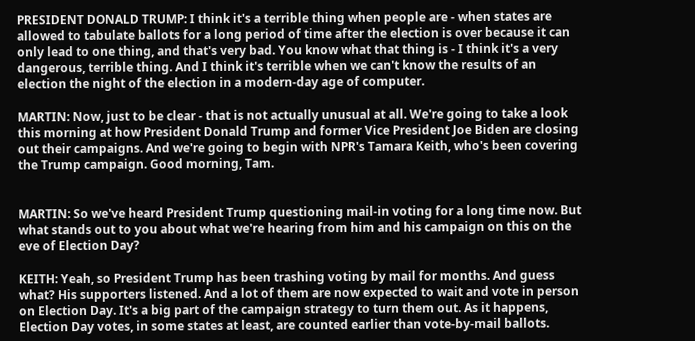PRESIDENT DONALD TRUMP: I think it's a terrible thing when people are - when states are allowed to tabulate ballots for a long period of time after the election is over because it can only lead to one thing, and that's very bad. You know what that thing is - I think it's a very dangerous, terrible thing. And I think it's terrible when we can't know the results of an election the night of the election in a modern-day age of computer.

MARTIN: Now, just to be clear - that is not actually unusual at all. We're going to take a look this morning at how President Donald Trump and former Vice President Joe Biden are closing out their campaigns. And we're going to begin with NPR's Tamara Keith, who's been covering the Trump campaign. Good morning, Tam.


MARTIN: So we've heard President Trump questioning mail-in voting for a long time now. But what stands out to you about what we're hearing from him and his campaign on this on the eve of Election Day?

KEITH: Yeah, so President Trump has been trashing voting by mail for months. And guess what? His supporters listened. And a lot of them are now expected to wait and vote in person on Election Day. It's a big part of the campaign strategy to turn them out. As it happens, Election Day votes, in some states at least, are counted earlier than vote-by-mail ballots.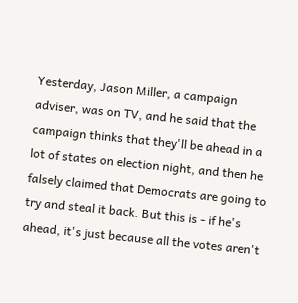Yesterday, Jason Miller, a campaign adviser, was on TV, and he said that the campaign thinks that they'll be ahead in a lot of states on election night, and then he falsely claimed that Democrats are going to try and steal it back. But this is - if he's ahead, it's just because all the votes aren't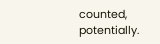counted, potentially.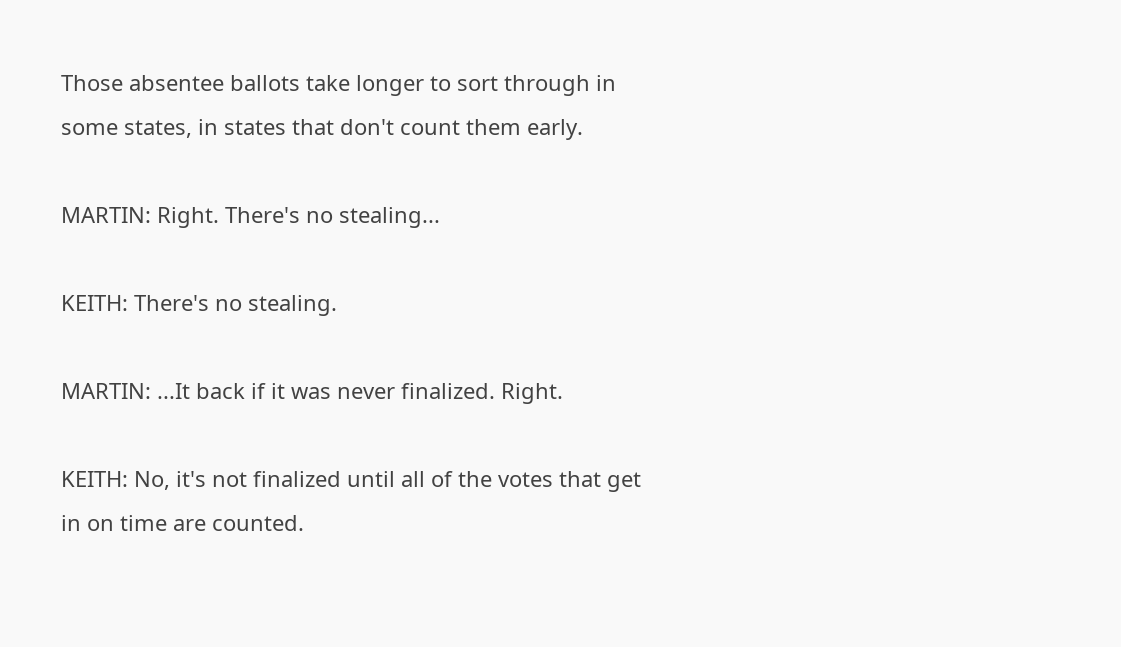Those absentee ballots take longer to sort through in some states, in states that don't count them early.

MARTIN: Right. There's no stealing...

KEITH: There's no stealing.

MARTIN: ...It back if it was never finalized. Right.

KEITH: No, it's not finalized until all of the votes that get in on time are counted.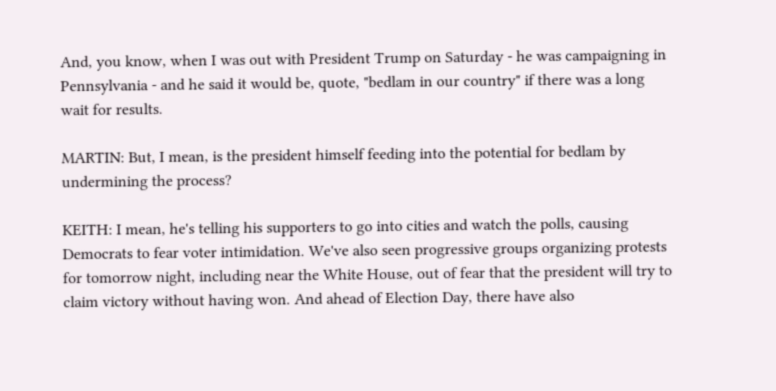And, you know, when I was out with President Trump on Saturday - he was campaigning in Pennsylvania - and he said it would be, quote, "bedlam in our country" if there was a long wait for results.

MARTIN: But, I mean, is the president himself feeding into the potential for bedlam by undermining the process?

KEITH: I mean, he's telling his supporters to go into cities and watch the polls, causing Democrats to fear voter intimidation. We've also seen progressive groups organizing protests for tomorrow night, including near the White House, out of fear that the president will try to claim victory without having won. And ahead of Election Day, there have also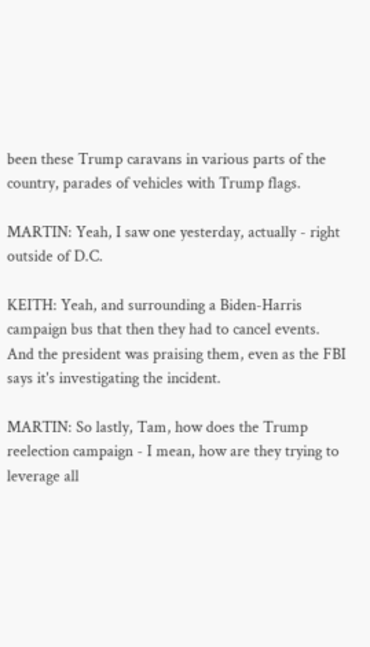been these Trump caravans in various parts of the country, parades of vehicles with Trump flags.

MARTIN: Yeah, I saw one yesterday, actually - right outside of D.C.

KEITH: Yeah, and surrounding a Biden-Harris campaign bus that then they had to cancel events. And the president was praising them, even as the FBI says it's investigating the incident.

MARTIN: So lastly, Tam, how does the Trump reelection campaign - I mean, how are they trying to leverage all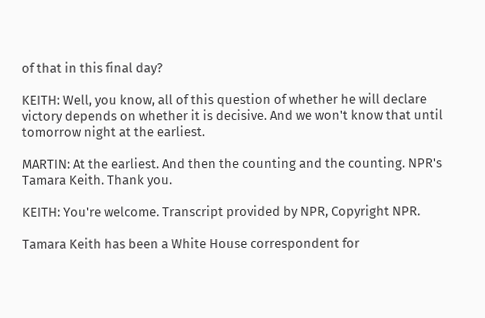of that in this final day?

KEITH: Well, you know, all of this question of whether he will declare victory depends on whether it is decisive. And we won't know that until tomorrow night at the earliest.

MARTIN: At the earliest. And then the counting and the counting. NPR's Tamara Keith. Thank you.

KEITH: You're welcome. Transcript provided by NPR, Copyright NPR.

Tamara Keith has been a White House correspondent for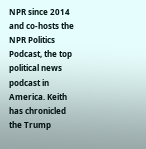NPR since 2014 and co-hosts the NPR Politics Podcast, the top political news podcast in America. Keith has chronicled the Trump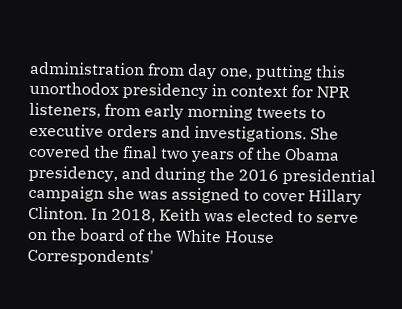administration from day one, putting this unorthodox presidency in context for NPR listeners, from early morning tweets to executive orders and investigations. She covered the final two years of the Obama presidency, and during the 2016 presidential campaign she was assigned to cover Hillary Clinton. In 2018, Keith was elected to serve on the board of the White House Correspondents'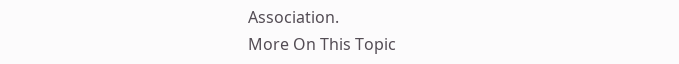Association.
More On This Topic